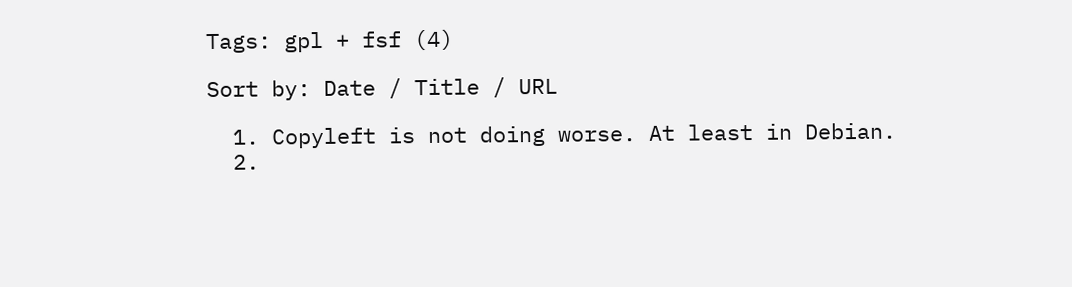Tags: gpl + fsf (4)

Sort by: Date / Title / URL

  1. Copyleft is not doing worse. At least in Debian.
  2.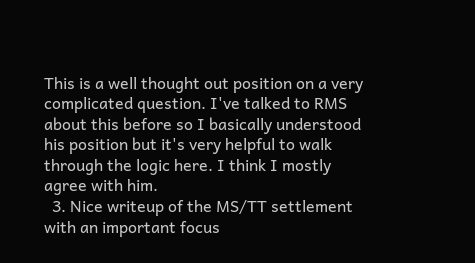This is a well thought out position on a very complicated question. I've talked to RMS about this before so I basically understood his position but it's very helpful to walk through the logic here. I think I mostly agree with him.
  3. Nice writeup of the MS/TT settlement with an important focus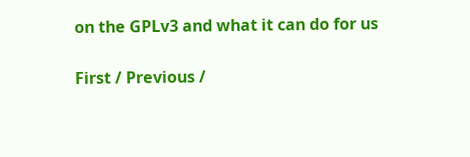on the GPLv3 and what it can do for us

First / Previous /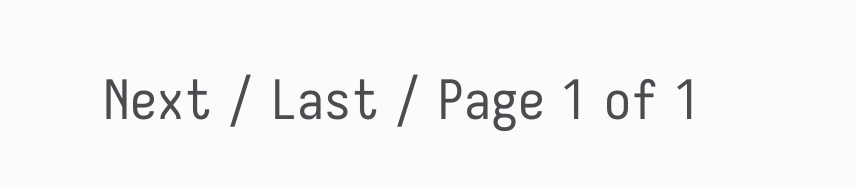Next / Last / Page 1 of 1